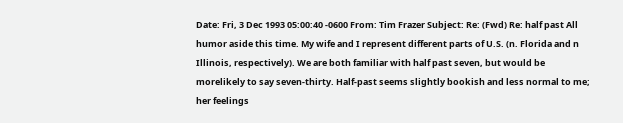Date: Fri, 3 Dec 1993 05:00:40 -0600 From: Tim Frazer Subject: Re: (Fwd) Re: half past All humor aside this time. My wife and I represent different parts of U.S. (n. Florida and n Illinois, respectively). We are both familiar with half past seven, but would be morelikely to say seven-thirty. Half-past seems slightly bookish and less normal to me; her feelings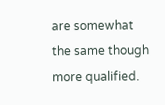are somewhat the same though more qualified.